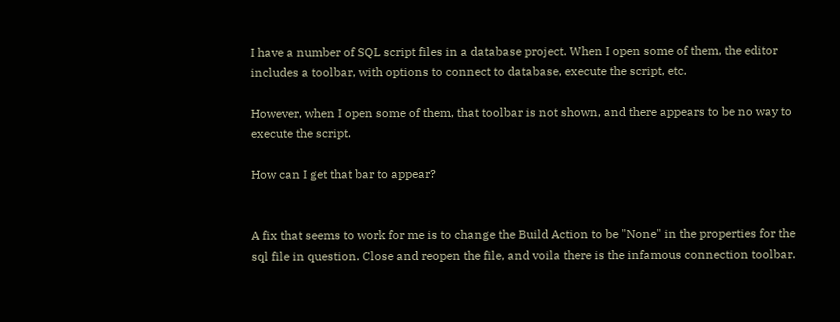I have a number of SQL script files in a database project. When I open some of them, the editor includes a toolbar, with options to connect to database, execute the script, etc.

However, when I open some of them, that toolbar is not shown, and there appears to be no way to execute the script.

How can I get that bar to appear?


A fix that seems to work for me is to change the Build Action to be "None" in the properties for the sql file in question. Close and reopen the file, and voila there is the infamous connection toolbar.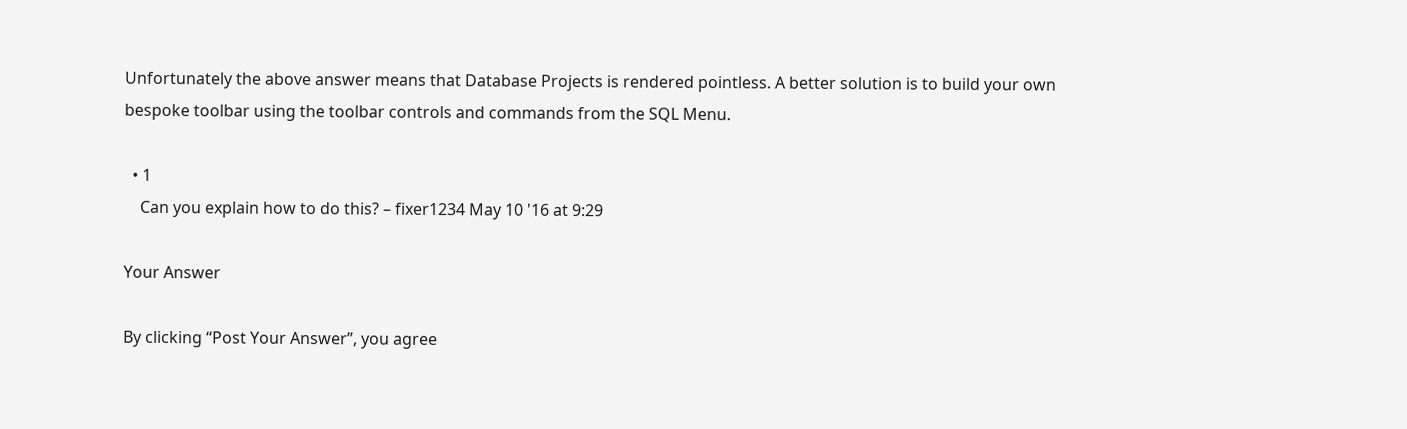Unfortunately the above answer means that Database Projects is rendered pointless. A better solution is to build your own bespoke toolbar using the toolbar controls and commands from the SQL Menu.

  • 1
    Can you explain how to do this? – fixer1234 May 10 '16 at 9:29

Your Answer

By clicking “Post Your Answer”, you agree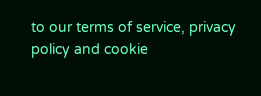to our terms of service, privacy policy and cookie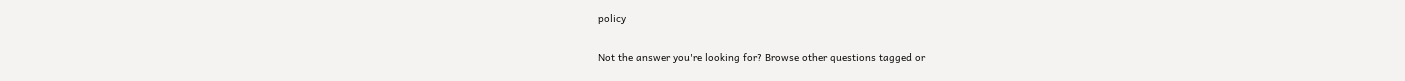policy

Not the answer you're looking for? Browse other questions tagged or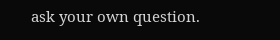ask your own question.